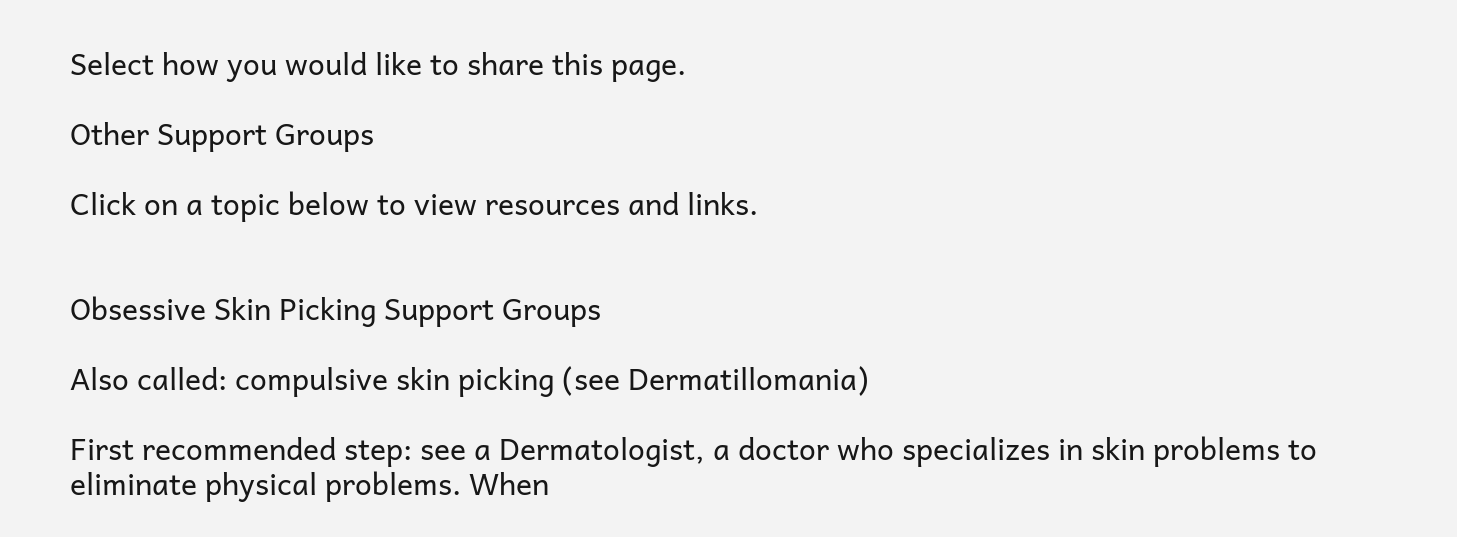Select how you would like to share this page.

Other Support Groups

Click on a topic below to view resources and links.


Obsessive Skin Picking Support Groups

Also called: compulsive skin picking (see Dermatillomania)

First recommended step: see a Dermatologist, a doctor who specializes in skin problems to eliminate physical problems. When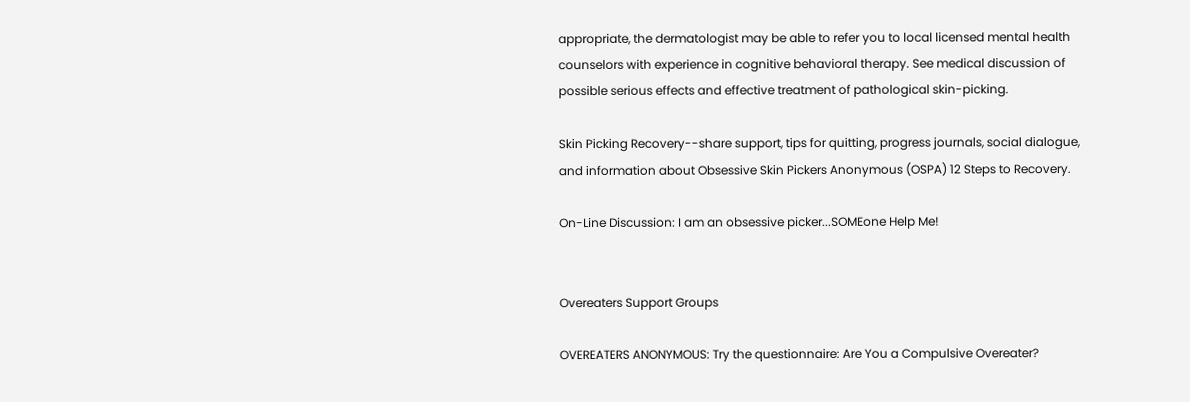appropriate, the dermatologist may be able to refer you to local licensed mental health counselors with experience in cognitive behavioral therapy. See medical discussion of possible serious effects and effective treatment of pathological skin-picking.

Skin Picking Recovery--share support, tips for quitting, progress journals, social dialogue, and information about Obsessive Skin Pickers Anonymous (OSPA) 12 Steps to Recovery.

On-Line Discussion: I am an obsessive picker...SOMEone Help Me!


Overeaters Support Groups

OVEREATERS ANONYMOUS: Try the questionnaire: Are You a Compulsive Overeater?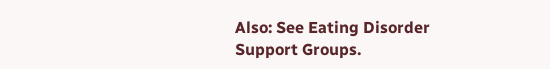Also: See Eating Disorder Support Groups.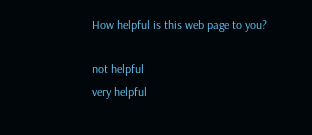How helpful is this web page to you?

not helpful
very helpful